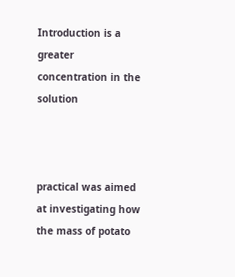Introduction is a greater concentration in the solution



practical was aimed at investigating how the mass of potato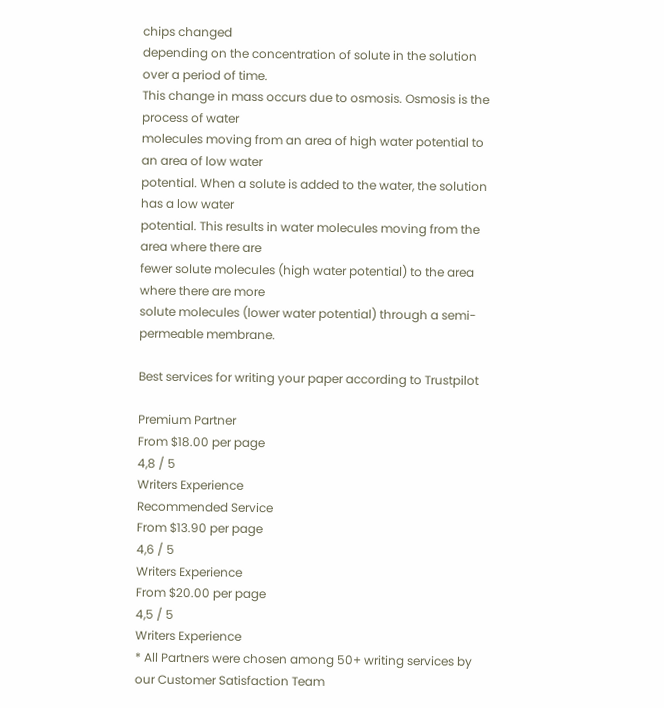chips changed
depending on the concentration of solute in the solution over a period of time.
This change in mass occurs due to osmosis. Osmosis is the process of water
molecules moving from an area of high water potential to an area of low water
potential. When a solute is added to the water, the solution has a low water
potential. This results in water molecules moving from the area where there are
fewer solute molecules (high water potential) to the area where there are more
solute molecules (lower water potential) through a semi-permeable membrane.

Best services for writing your paper according to Trustpilot

Premium Partner
From $18.00 per page
4,8 / 5
Writers Experience
Recommended Service
From $13.90 per page
4,6 / 5
Writers Experience
From $20.00 per page
4,5 / 5
Writers Experience
* All Partners were chosen among 50+ writing services by our Customer Satisfaction Team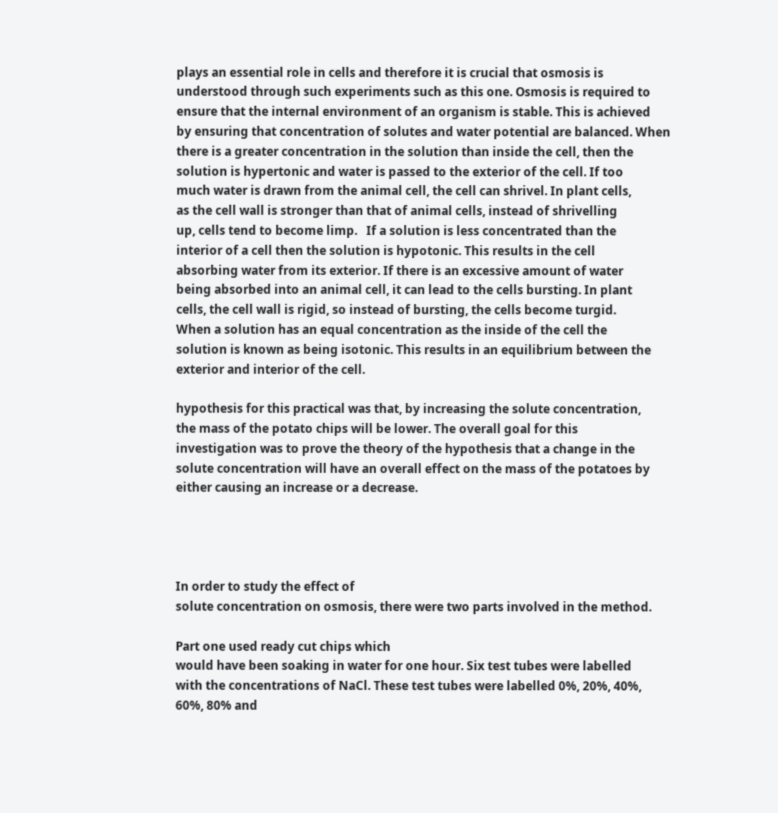plays an essential role in cells and therefore it is crucial that osmosis is
understood through such experiments such as this one. Osmosis is required to
ensure that the internal environment of an organism is stable. This is achieved
by ensuring that concentration of solutes and water potential are balanced. When
there is a greater concentration in the solution than inside the cell, then the
solution is hypertonic and water is passed to the exterior of the cell. If too
much water is drawn from the animal cell, the cell can shrivel. In plant cells,
as the cell wall is stronger than that of animal cells, instead of shrivelling
up, cells tend to become limp.   If a solution is less concentrated than the
interior of a cell then the solution is hypotonic. This results in the cell
absorbing water from its exterior. If there is an excessive amount of water
being absorbed into an animal cell, it can lead to the cells bursting. In plant
cells, the cell wall is rigid, so instead of bursting, the cells become turgid.
When a solution has an equal concentration as the inside of the cell the
solution is known as being isotonic. This results in an equilibrium between the
exterior and interior of the cell.

hypothesis for this practical was that, by increasing the solute concentration,
the mass of the potato chips will be lower. The overall goal for this
investigation was to prove the theory of the hypothesis that a change in the
solute concentration will have an overall effect on the mass of the potatoes by
either causing an increase or a decrease.




In order to study the effect of
solute concentration on osmosis, there were two parts involved in the method.

Part one used ready cut chips which
would have been soaking in water for one hour. Six test tubes were labelled
with the concentrations of NaCl. These test tubes were labelled 0%, 20%, 40%,
60%, 80% and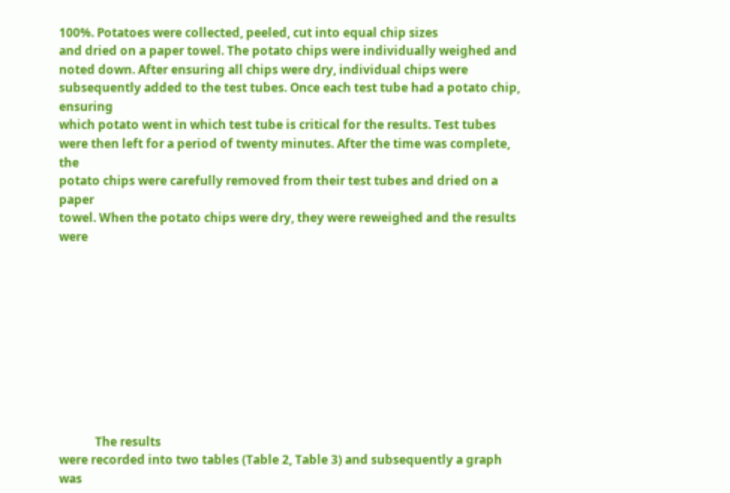100%. Potatoes were collected, peeled, cut into equal chip sizes
and dried on a paper towel. The potato chips were individually weighed and
noted down. After ensuring all chips were dry, individual chips were
subsequently added to the test tubes. Once each test tube had a potato chip, ensuring
which potato went in which test tube is critical for the results. Test tubes
were then left for a period of twenty minutes. After the time was complete, the
potato chips were carefully removed from their test tubes and dried on a paper
towel. When the potato chips were dry, they were reweighed and the results were










            The results
were recorded into two tables (Table 2, Table 3) and subsequently a graph was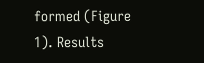formed (Figure 1). Results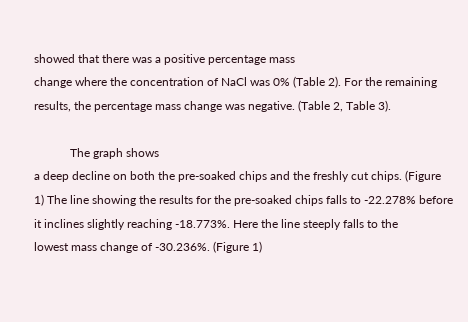showed that there was a positive percentage mass
change where the concentration of NaCl was 0% (Table 2). For the remaining
results, the percentage mass change was negative. (Table 2, Table 3).

            The graph shows
a deep decline on both the pre-soaked chips and the freshly cut chips. (Figure
1) The line showing the results for the pre-soaked chips falls to -22.278% before
it inclines slightly reaching -18.773%. Here the line steeply falls to the
lowest mass change of -30.236%. (Figure 1)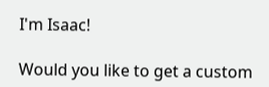I'm Isaac!

Would you like to get a custom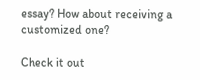essay? How about receiving a customized one?

Check it out